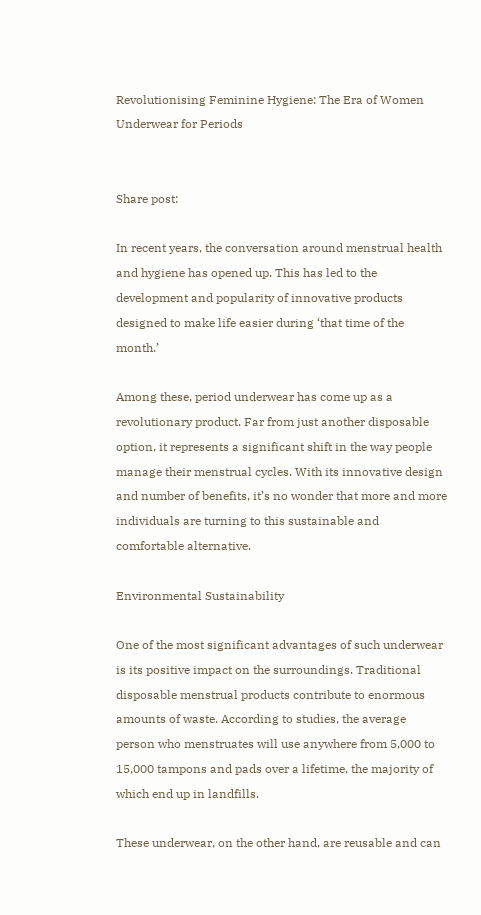Revolutionising Feminine Hygiene: The Era of Women Underwear for Periods


Share post:

In recent years, the conversation around menstrual health and hygiene has opened up. This has led to the development and popularity of innovative products designed to make life easier during ‘that time of the month.’

Among these, period underwear has come up as a revolutionary product. Far from just another disposable option, it represents a significant shift in the way people manage their menstrual cycles. With its innovative design and number of benefits, it’s no wonder that more and more individuals are turning to this sustainable and comfortable alternative.

Environmental Sustainability

One of the most significant advantages of such underwear is its positive impact on the surroundings. Traditional disposable menstrual products contribute to enormous amounts of waste. According to studies, the average person who menstruates will use anywhere from 5,000 to 15,000 tampons and pads over a lifetime, the majority of which end up in landfills.

These underwear, on the other hand, are reusable and can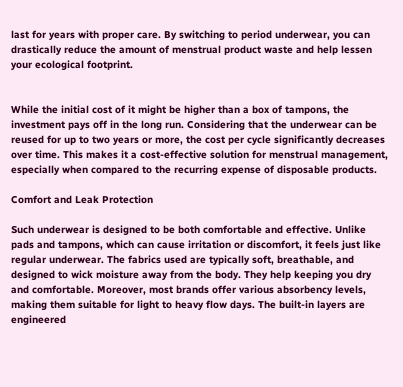last for years with proper care. By switching to period underwear, you can drastically reduce the amount of menstrual product waste and help lessen your ecological footprint.


While the initial cost of it might be higher than a box of tampons, the investment pays off in the long run. Considering that the underwear can be reused for up to two years or more, the cost per cycle significantly decreases over time. This makes it a cost-effective solution for menstrual management, especially when compared to the recurring expense of disposable products.

Comfort and Leak Protection

Such underwear is designed to be both comfortable and effective. Unlike pads and tampons, which can cause irritation or discomfort, it feels just like regular underwear. The fabrics used are typically soft, breathable, and designed to wick moisture away from the body. They help keeping you dry and comfortable. Moreover, most brands offer various absorbency levels, making them suitable for light to heavy flow days. The built-in layers are engineered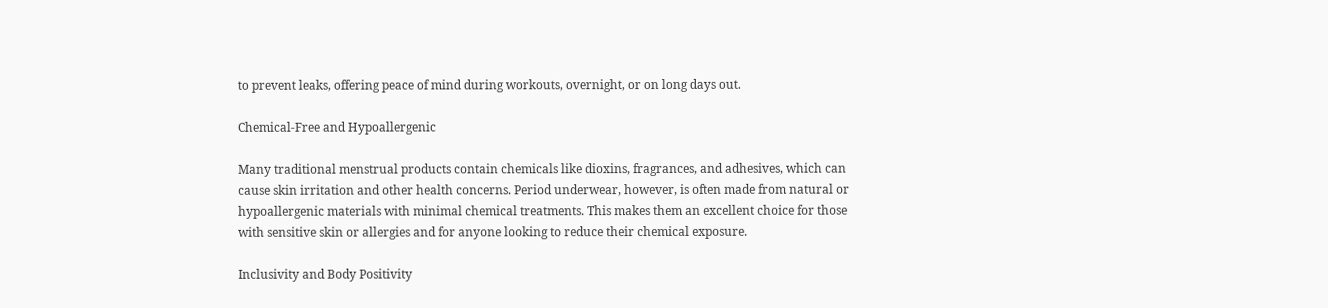to prevent leaks, offering peace of mind during workouts, overnight, or on long days out.

Chemical-Free and Hypoallergenic

Many traditional menstrual products contain chemicals like dioxins, fragrances, and adhesives, which can cause skin irritation and other health concerns. Period underwear, however, is often made from natural or hypoallergenic materials with minimal chemical treatments. This makes them an excellent choice for those with sensitive skin or allergies and for anyone looking to reduce their chemical exposure.

Inclusivity and Body Positivity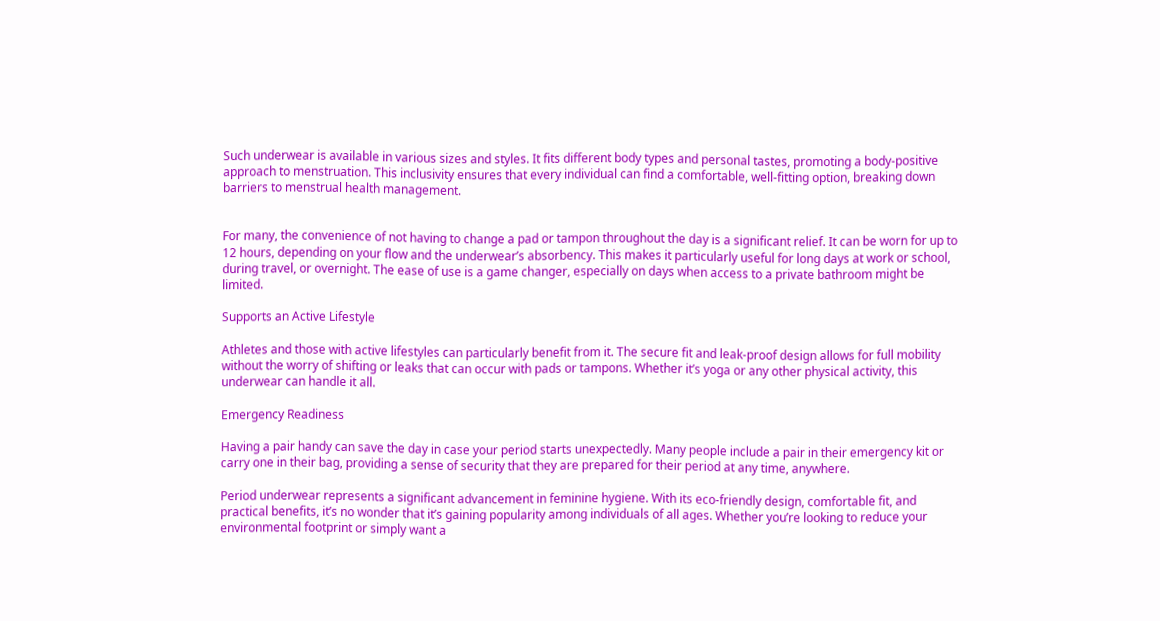Such underwear is available in various sizes and styles. It fits different body types and personal tastes, promoting a body-positive approach to menstruation. This inclusivity ensures that every individual can find a comfortable, well-fitting option, breaking down barriers to menstrual health management.


For many, the convenience of not having to change a pad or tampon throughout the day is a significant relief. It can be worn for up to 12 hours, depending on your flow and the underwear’s absorbency. This makes it particularly useful for long days at work or school, during travel, or overnight. The ease of use is a game changer, especially on days when access to a private bathroom might be limited.

Supports an Active Lifestyle

Athletes and those with active lifestyles can particularly benefit from it. The secure fit and leak-proof design allows for full mobility without the worry of shifting or leaks that can occur with pads or tampons. Whether it’s yoga or any other physical activity, this underwear can handle it all.

Emergency Readiness

Having a pair handy can save the day in case your period starts unexpectedly. Many people include a pair in their emergency kit or carry one in their bag, providing a sense of security that they are prepared for their period at any time, anywhere.

Period underwear represents a significant advancement in feminine hygiene. With its eco-friendly design, comfortable fit, and practical benefits, it’s no wonder that it’s gaining popularity among individuals of all ages. Whether you’re looking to reduce your environmental footprint or simply want a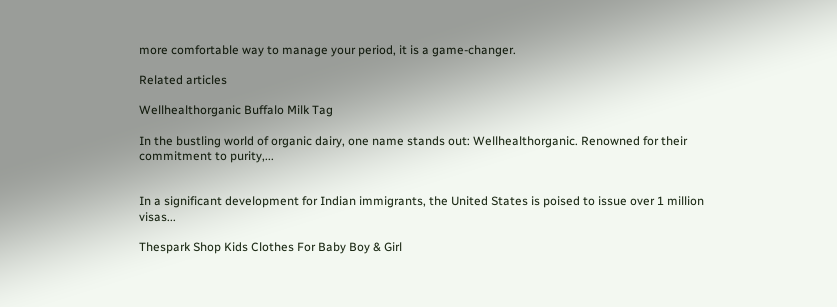more comfortable way to manage your period, it is a game-changer.

Related articles

Wellhealthorganic Buffalo Milk Tag

In the bustling world of organic dairy, one name stands out: Wellhealthorganic. Renowned for their commitment to purity,...


In a significant development for Indian immigrants, the United States is poised to issue over 1 million visas...

Thespark Shop Kids Clothes For Baby Boy & Girl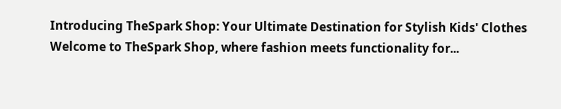Introducing TheSpark Shop: Your Ultimate Destination for Stylish Kids' Clothes Welcome to TheSpark Shop, where fashion meets functionality for...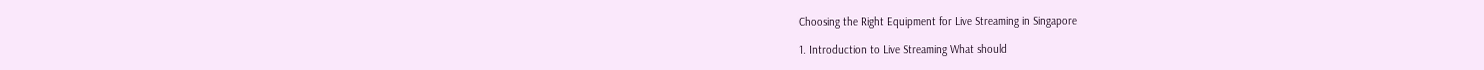Choosing the Right Equipment for Live Streaming in Singapore

1. Introduction to Live Streaming What should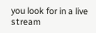you look for in a live stream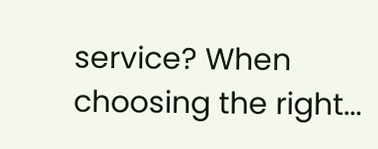service? When choosing the right...